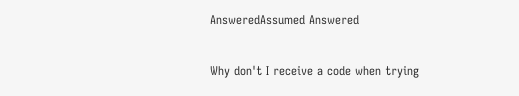AnsweredAssumed Answered

Why don't I receive a code when trying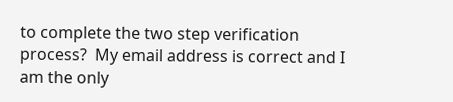to complete the two step verification process?  My email address is correct and I am the only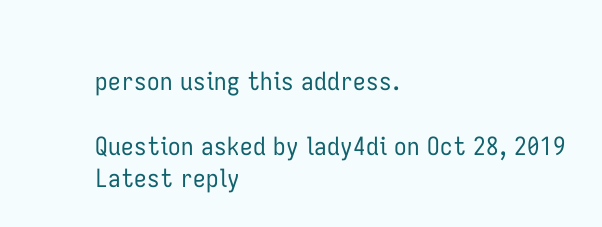person using this address.

Question asked by lady4di on Oct 28, 2019
Latest reply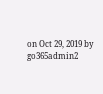on Oct 29, 2019 by go365admin2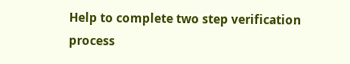Help to complete two step verification process